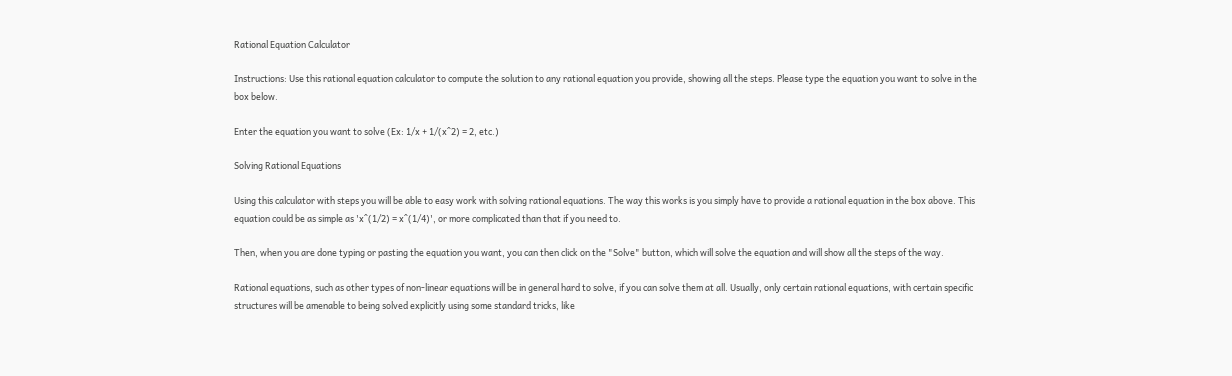Rational Equation Calculator

Instructions: Use this rational equation calculator to compute the solution to any rational equation you provide, showing all the steps. Please type the equation you want to solve in the box below.

Enter the equation you want to solve (Ex: 1/x + 1/(x^2) = 2, etc.)

Solving Rational Equations

Using this calculator with steps you will be able to easy work with solving rational equations. The way this works is you simply have to provide a rational equation in the box above. This equation could be as simple as 'x^(1/2) = x^(1/4)', or more complicated than that if you need to.

Then, when you are done typing or pasting the equation you want, you can then click on the "Solve" button, which will solve the equation and will show all the steps of the way.

Rational equations, such as other types of non-linear equations will be in general hard to solve, if you can solve them at all. Usually, only certain rational equations, with certain specific structures will be amenable to being solved explicitly using some standard tricks, like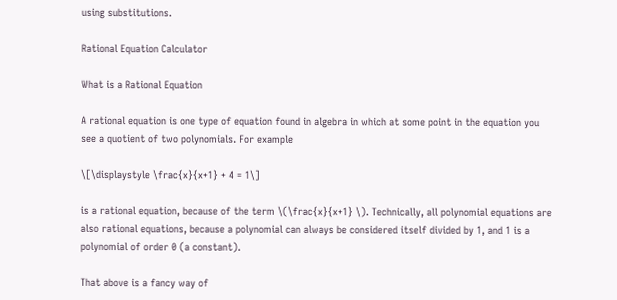using substitutions.

Rational Equation Calculator

What is a Rational Equation

A rational equation is one type of equation found in algebra in which at some point in the equation you see a quotient of two polynomials. For example

\[\displaystyle \frac{x}{x+1} + 4 = 1\]

is a rational equation, because of the term \(\frac{x}{x+1} \). Technically, all polynomial equations are also rational equations, because a polynomial can always be considered itself divided by 1, and 1 is a polynomial of order 0 (a constant).

That above is a fancy way of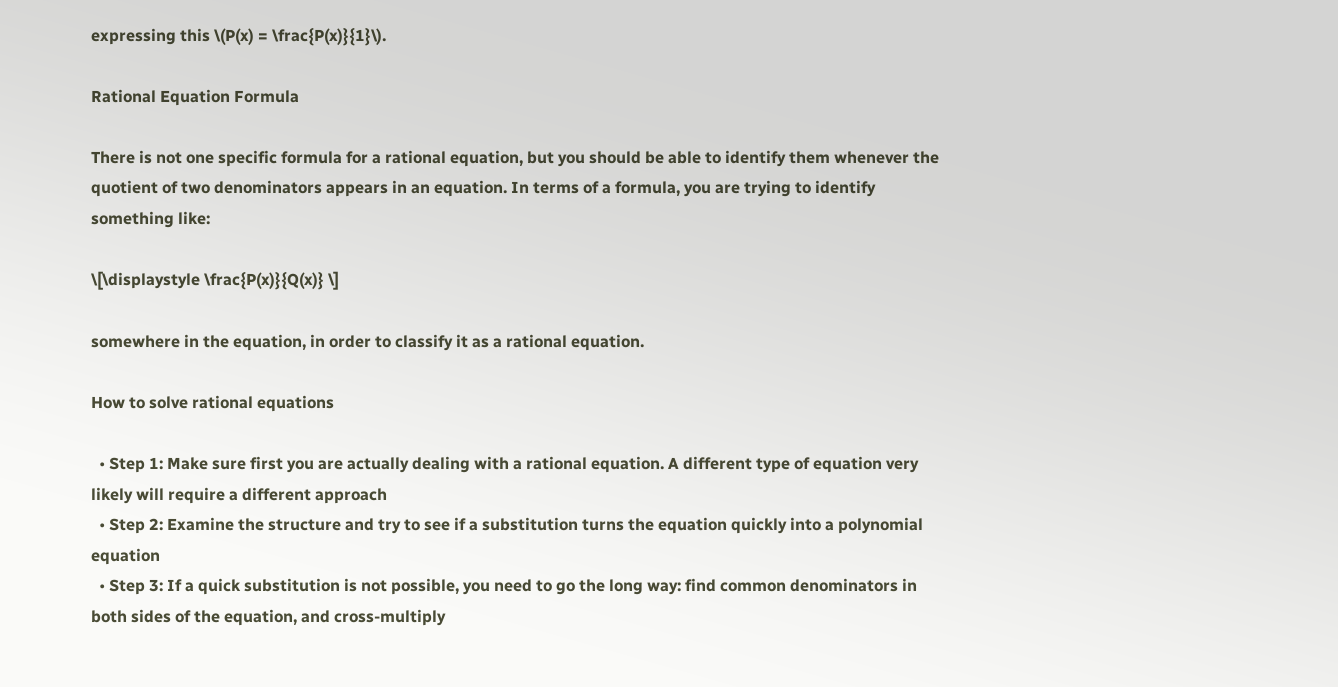expressing this \(P(x) = \frac{P(x)}{1}\).

Rational Equation Formula

There is not one specific formula for a rational equation, but you should be able to identify them whenever the quotient of two denominators appears in an equation. In terms of a formula, you are trying to identify something like:

\[\displaystyle \frac{P(x)}{Q(x)} \]

somewhere in the equation, in order to classify it as a rational equation.

How to solve rational equations

  • Step 1: Make sure first you are actually dealing with a rational equation. A different type of equation very likely will require a different approach
  • Step 2: Examine the structure and try to see if a substitution turns the equation quickly into a polynomial equation
  • Step 3: If a quick substitution is not possible, you need to go the long way: find common denominators in both sides of the equation, and cross-multiply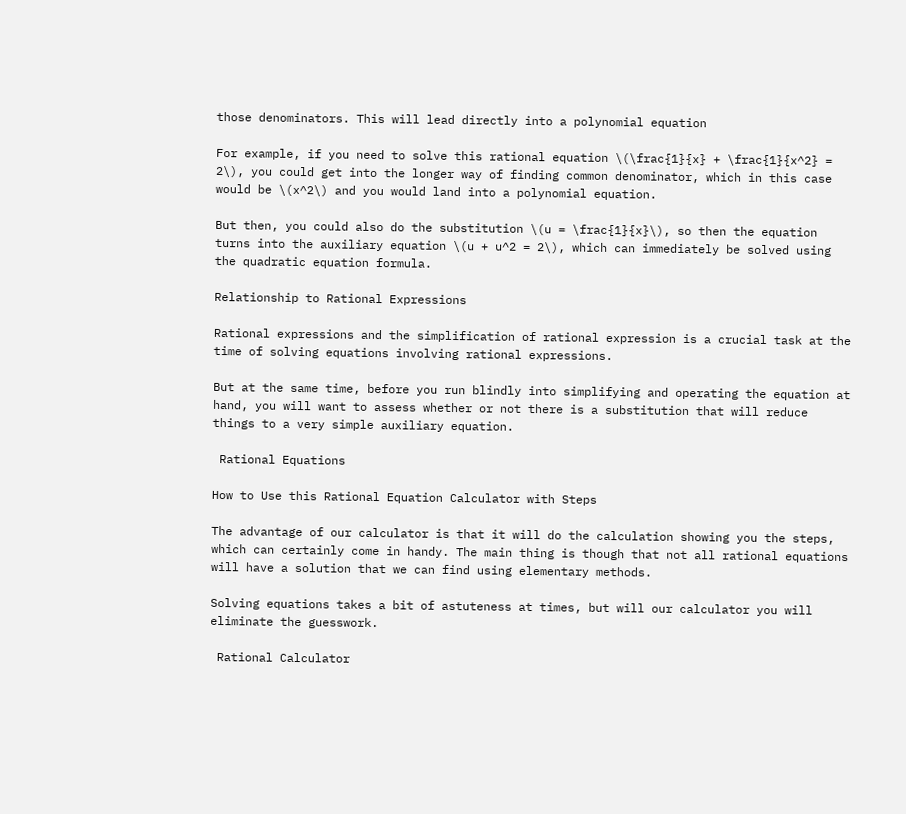those denominators. This will lead directly into a polynomial equation

For example, if you need to solve this rational equation \(\frac{1}{x} + \frac{1}{x^2} = 2\), you could get into the longer way of finding common denominator, which in this case would be \(x^2\) and you would land into a polynomial equation.

But then, you could also do the substitution \(u = \frac{1}{x}\), so then the equation turns into the auxiliary equation \(u + u^2 = 2\), which can immediately be solved using the quadratic equation formula.

Relationship to Rational Expressions

Rational expressions and the simplification of rational expression is a crucial task at the time of solving equations involving rational expressions.

But at the same time, before you run blindly into simplifying and operating the equation at hand, you will want to assess whether or not there is a substitution that will reduce things to a very simple auxiliary equation.

 Rational Equations

How to Use this Rational Equation Calculator with Steps

The advantage of our calculator is that it will do the calculation showing you the steps, which can certainly come in handy. The main thing is though that not all rational equations will have a solution that we can find using elementary methods.

Solving equations takes a bit of astuteness at times, but will our calculator you will eliminate the guesswork.

 Rational Calculator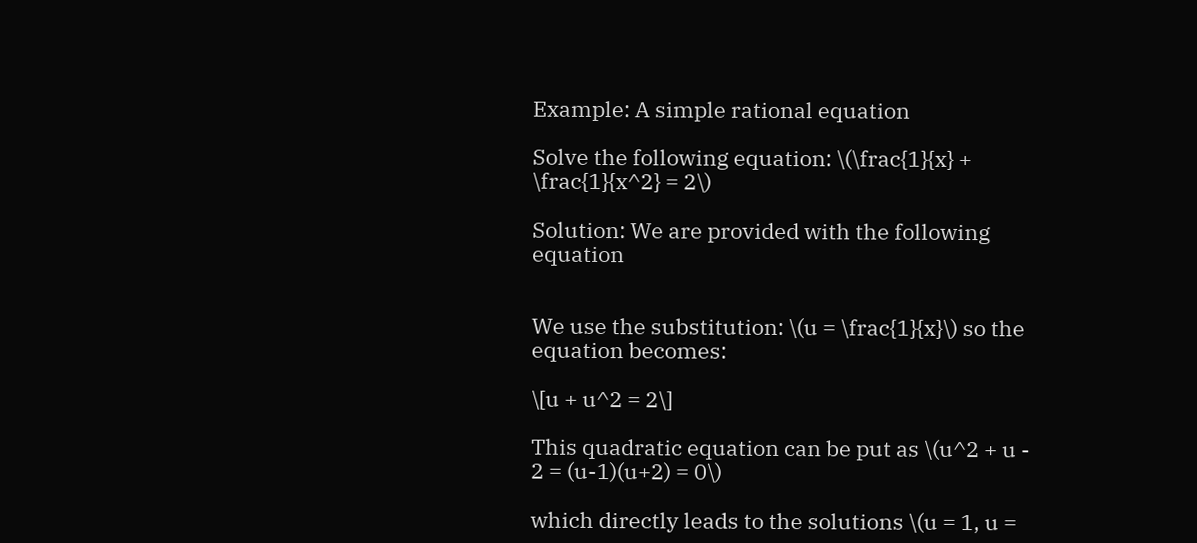Example: A simple rational equation

Solve the following equation: \(\frac{1}{x} + \frac{1}{x^2} = 2\)

Solution: We are provided with the following equation


We use the substitution: \(u = \frac{1}{x}\) so the equation becomes:

\[u + u^2 = 2\]

This quadratic equation can be put as \(u^2 + u - 2 = (u-1)(u+2) = 0\)

which directly leads to the solutions \(u = 1, u =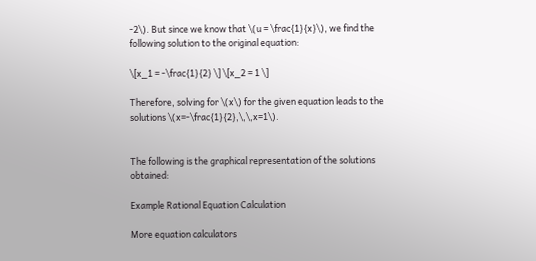-2\). But since we know that \(u = \frac{1}{x}\), we find the following solution to the original equation:

\[x_1 = -\frac{1}{2} \] \[x_2 = 1 \]

Therefore, solving for \(x\) for the given equation leads to the solutions \(x=-\frac{1}{2},\,\,x=1\).


The following is the graphical representation of the solutions obtained:

Example Rational Equation Calculation

More equation calculators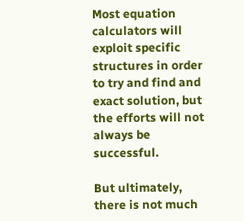Most equation calculators will exploit specific structures in order to try and find and exact solution, but the efforts will not always be successful.

But ultimately, there is not much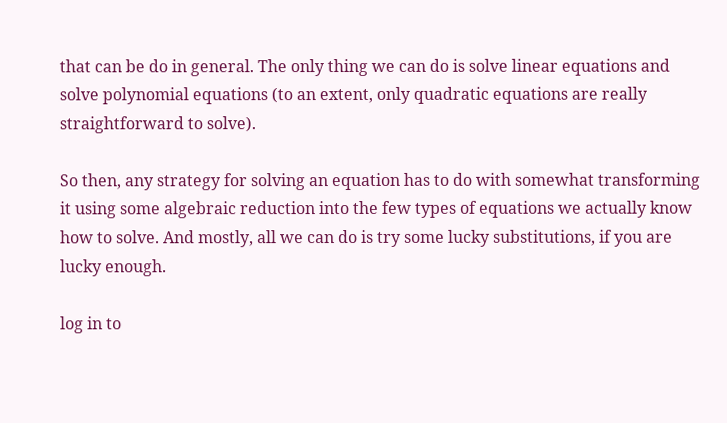that can be do in general. The only thing we can do is solve linear equations and solve polynomial equations (to an extent, only quadratic equations are really straightforward to solve).

So then, any strategy for solving an equation has to do with somewhat transforming it using some algebraic reduction into the few types of equations we actually know how to solve. And mostly, all we can do is try some lucky substitutions, if you are lucky enough.

log in to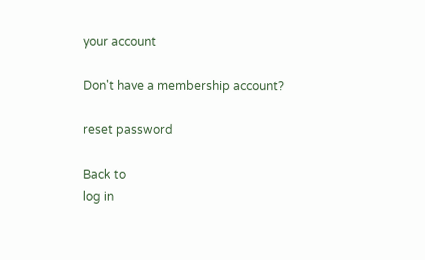your account

Don't have a membership account?

reset password

Back to
log in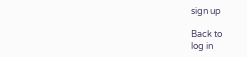sign up

Back to
log in